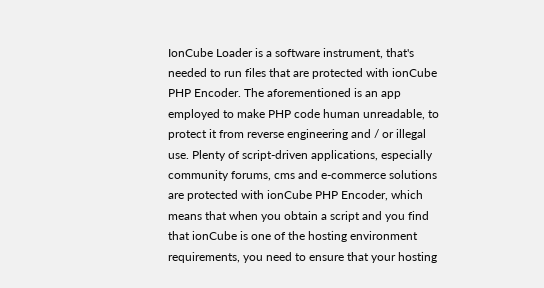IonCube Loader is a software instrument, that's needed to run files that are protected with ionCube PHP Encoder. The aforementioned is an app employed to make PHP code human unreadable, to protect it from reverse engineering and / or illegal use. Plenty of script-driven applications, especially community forums, cms and e-commerce solutions are protected with ionCube PHP Encoder, which means that when you obtain a script and you find that ionCube is one of the hosting environment requirements, you need to ensure that your hosting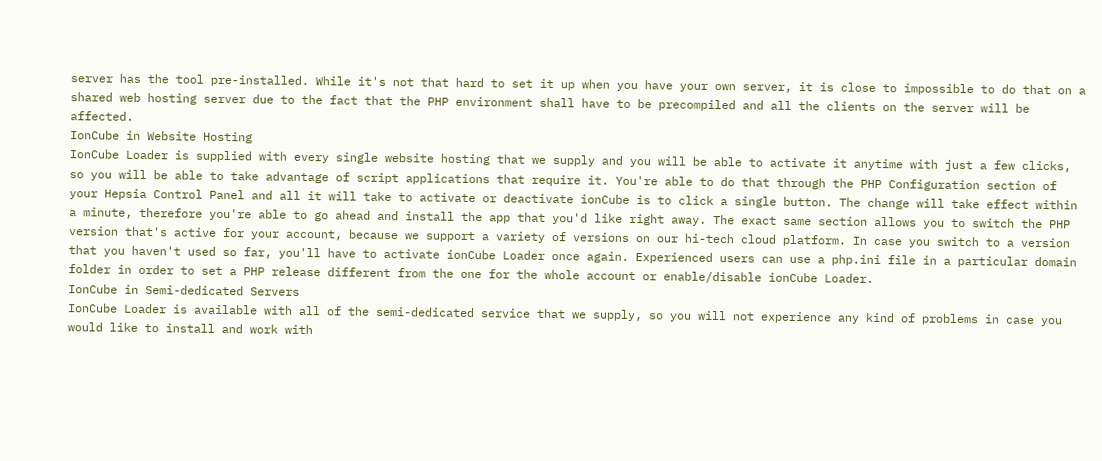server has the tool pre-installed. While it's not that hard to set it up when you have your own server, it is close to impossible to do that on a shared web hosting server due to the fact that the PHP environment shall have to be precompiled and all the clients on the server will be affected.
IonCube in Website Hosting
IonCube Loader is supplied with every single website hosting that we supply and you will be able to activate it anytime with just a few clicks, so you will be able to take advantage of script applications that require it. You're able to do that through the PHP Configuration section of your Hepsia Control Panel and all it will take to activate or deactivate ionCube is to click a single button. The change will take effect within a minute, therefore you're able to go ahead and install the app that you'd like right away. The exact same section allows you to switch the PHP version that's active for your account, because we support a variety of versions on our hi-tech cloud platform. In case you switch to a version that you haven't used so far, you'll have to activate ionCube Loader once again. Experienced users can use a php.ini file in a particular domain folder in order to set a PHP release different from the one for the whole account or enable/disable ionCube Loader.
IonCube in Semi-dedicated Servers
IonCube Loader is available with all of the semi-dedicated service that we supply, so you will not experience any kind of problems in case you would like to install and work with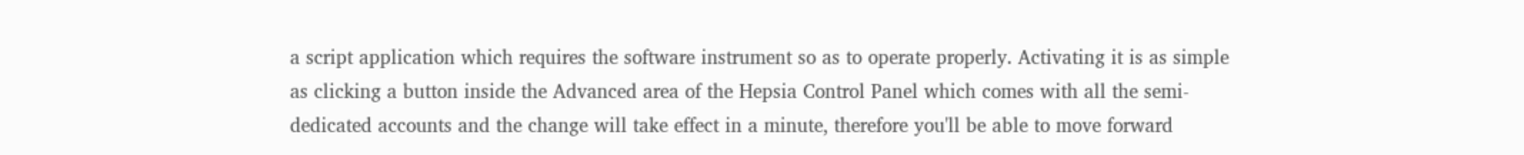a script application which requires the software instrument so as to operate properly. Activating it is as simple as clicking a button inside the Advanced area of the Hepsia Control Panel which comes with all the semi-dedicated accounts and the change will take effect in a minute, therefore you'll be able to move forward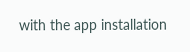with the app installation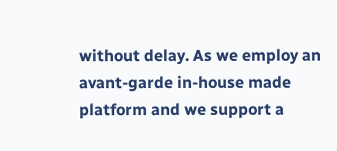without delay. As we employ an avant-garde in-house made platform and we support a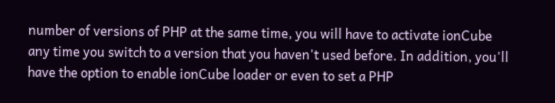number of versions of PHP at the same time, you will have to activate ionCube any time you switch to a version that you haven't used before. In addition, you'll have the option to enable ionCube loader or even to set a PHP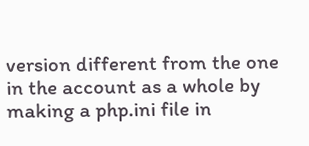version different from the one in the account as a whole by making a php.ini file in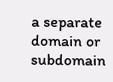a separate domain or subdomain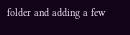folder and adding a few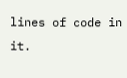lines of code in it.